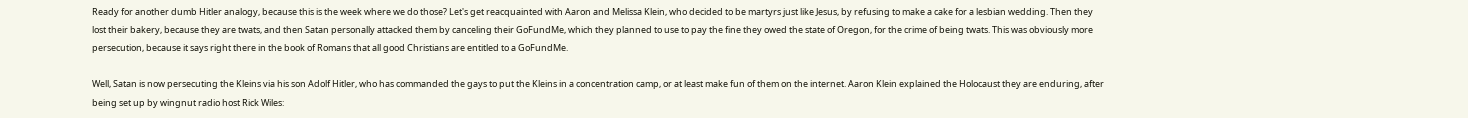Ready for another dumb Hitler analogy, because this is the week where we do those? Let's get reacquainted with Aaron and Melissa Klein, who decided to be martyrs just like Jesus, by refusing to make a cake for a lesbian wedding. Then they lost their bakery, because they are twats, and then Satan personally attacked them by canceling their GoFundMe, which they planned to use to pay the fine they owed the state of Oregon, for the crime of being twats. This was obviously more persecution, because it says right there in the book of Romans that all good Christians are entitled to a GoFundMe.

Well, Satan is now persecuting the Kleins via his son Adolf Hitler, who has commanded the gays to put the Kleins in a concentration camp, or at least make fun of them on the internet. Aaron Klein explained the Holocaust they are enduring, after being set up by wingnut radio host Rick Wiles: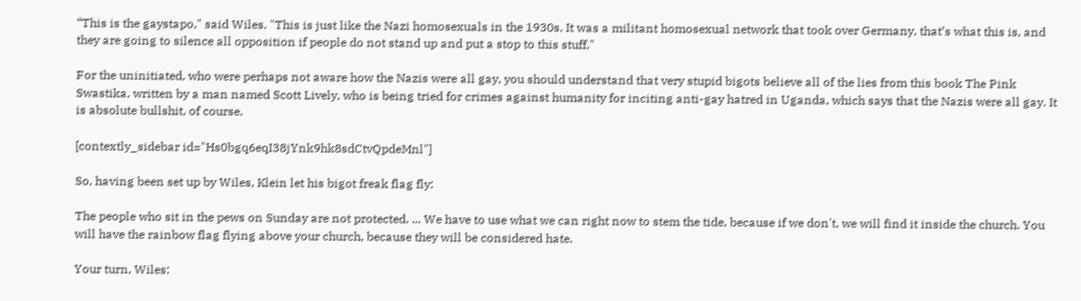“This is the gaystapo," said Wiles. "This is just like the Nazi homosexuals in the 1930s. It was a militant homosexual network that took over Germany, that’s what this is, and they are going to silence all opposition if people do not stand up and put a stop to this stuff."

For the uninitiated, who were perhaps not aware how the Nazis were all gay, you should understand that very stupid bigots believe all of the lies from this book The Pink Swastika, written by a man named Scott Lively, who is being tried for crimes against humanity for inciting anti-gay hatred in Uganda, which says that the Nazis were all gay. It is absolute bullshit, of course.

[contextly_sidebar id="Hs0bgq6eqI38jYnk9hk8sdCtvQpdeMnl"]

So, having been set up by Wiles, Klein let his bigot freak flag fly:

The people who sit in the pews on Sunday are not protected. ... We have to use what we can right now to stem the tide, because if we don't, we will find it inside the church. You will have the rainbow flag flying above your church, because they will be considered hate.

Your turn, Wiles: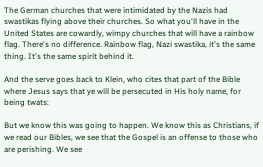The German churches that were intimidated by the Nazis had swastikas flying above their churches. So what you'll have in the United States are cowardly, wimpy churches that will have a rainbow flag. There's no difference. Rainbow flag, Nazi swastika, it's the same thing. It's the same spirit behind it.

And the serve goes back to Klein, who cites that part of the Bible where Jesus says that ye will be persecuted in His holy name, for being twats:

But we know this was going to happen. We know this as Christians, if we read our Bibles, we see that the Gospel is an offense to those who are perishing. We see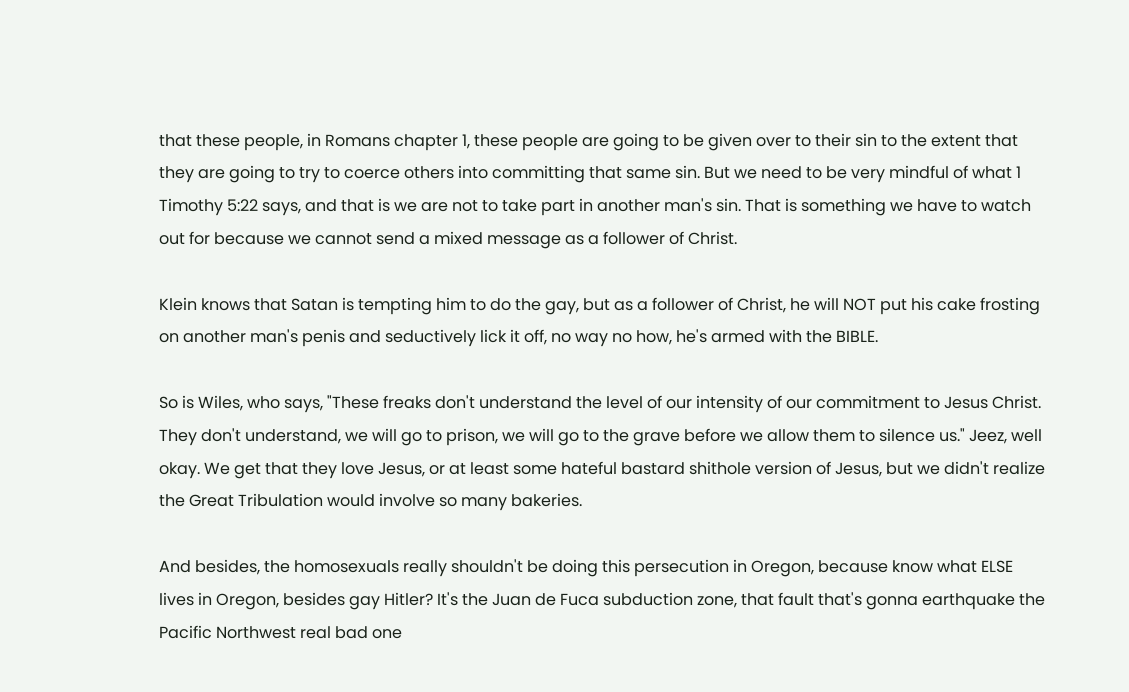that these people, in Romans chapter 1, these people are going to be given over to their sin to the extent that they are going to try to coerce others into committing that same sin. But we need to be very mindful of what 1 Timothy 5:22 says, and that is we are not to take part in another man's sin. That is something we have to watch out for because we cannot send a mixed message as a follower of Christ.

Klein knows that Satan is tempting him to do the gay, but as a follower of Christ, he will NOT put his cake frosting on another man's penis and seductively lick it off, no way no how, he's armed with the BIBLE.

So is Wiles, who says, "These freaks don't understand the level of our intensity of our commitment to Jesus Christ. They don't understand, we will go to prison, we will go to the grave before we allow them to silence us." Jeez, well okay. We get that they love Jesus, or at least some hateful bastard shithole version of Jesus, but we didn't realize the Great Tribulation would involve so many bakeries.

And besides, the homosexuals really shouldn't be doing this persecution in Oregon, because know what ELSE lives in Oregon, besides gay Hitler? It's the Juan de Fuca subduction zone, that fault that's gonna earthquake the Pacific Northwest real bad one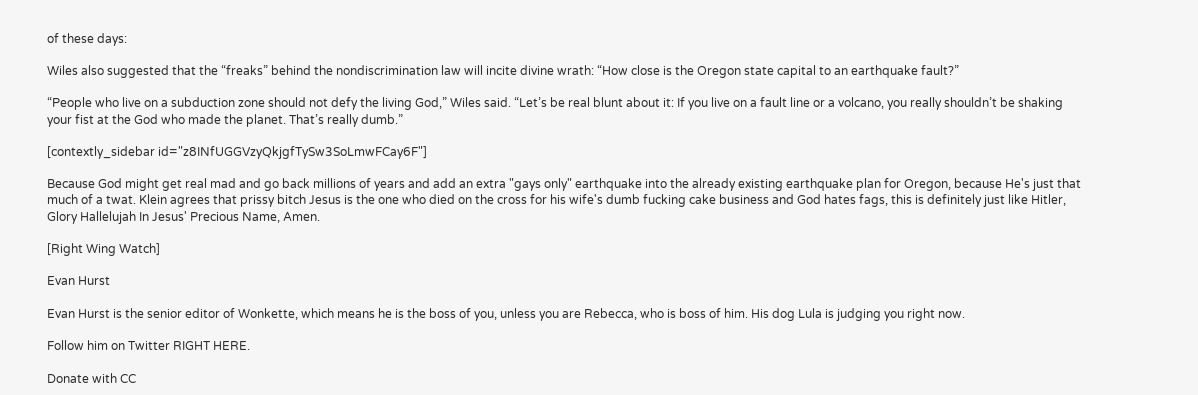of these days:

Wiles also suggested that the “freaks” behind the nondiscrimination law will incite divine wrath: “How close is the Oregon state capital to an earthquake fault?”

“People who live on a subduction zone should not defy the living God,” Wiles said. “Let’s be real blunt about it: If you live on a fault line or a volcano, you really shouldn’t be shaking your fist at the God who made the planet. That’s really dumb.”

[contextly_sidebar id="z8INfUGGVzyQkjgfTySw3SoLmwFCay6F"]

Because God might get real mad and go back millions of years and add an extra "gays only" earthquake into the already existing earthquake plan for Oregon, because He's just that much of a twat. Klein agrees that prissy bitch Jesus is the one who died on the cross for his wife's dumb fucking cake business and God hates fags, this is definitely just like Hitler, Glory Hallelujah In Jesus' Precious Name, Amen.

[Right Wing Watch]

Evan Hurst

Evan Hurst is the senior editor of Wonkette, which means he is the boss of you, unless you are Rebecca, who is boss of him. His dog Lula is judging you right now.

Follow him on Twitter RIGHT HERE.

Donate with CC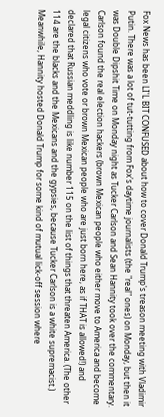Fox News has been LI'L BIT CONFUSED about how to cover Donald Trump's treason meeting with Vladimir Putin. There was a lot of tut-tutting from Fox's daytime journalists (the "real" ones) on Monday, but then it was Double Dipshit Time on Monday night as Tucker Carlson and Sean Hannity took over the commentary. Carlson found the real election hackers (brown Mexican people who either move to America and become legal citizens who vote or brown Mexican people who are just born here, as if THAT is allowed!) and declared that Russian meddling is like number 115 on the list of things that threaten America. (The other 114 are the blacks and the Mexicans and the gypsies, because Tucker Carlson is a white supremacist.) Meanwhile, Hannity hosted Donald Trump for some kind of mutual lick-off session where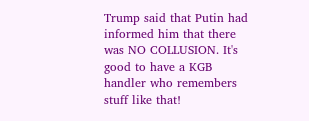Trump said that Putin had informed him that there was NO COLLUSION. It's good to have a KGB handler who remembers stuff like that!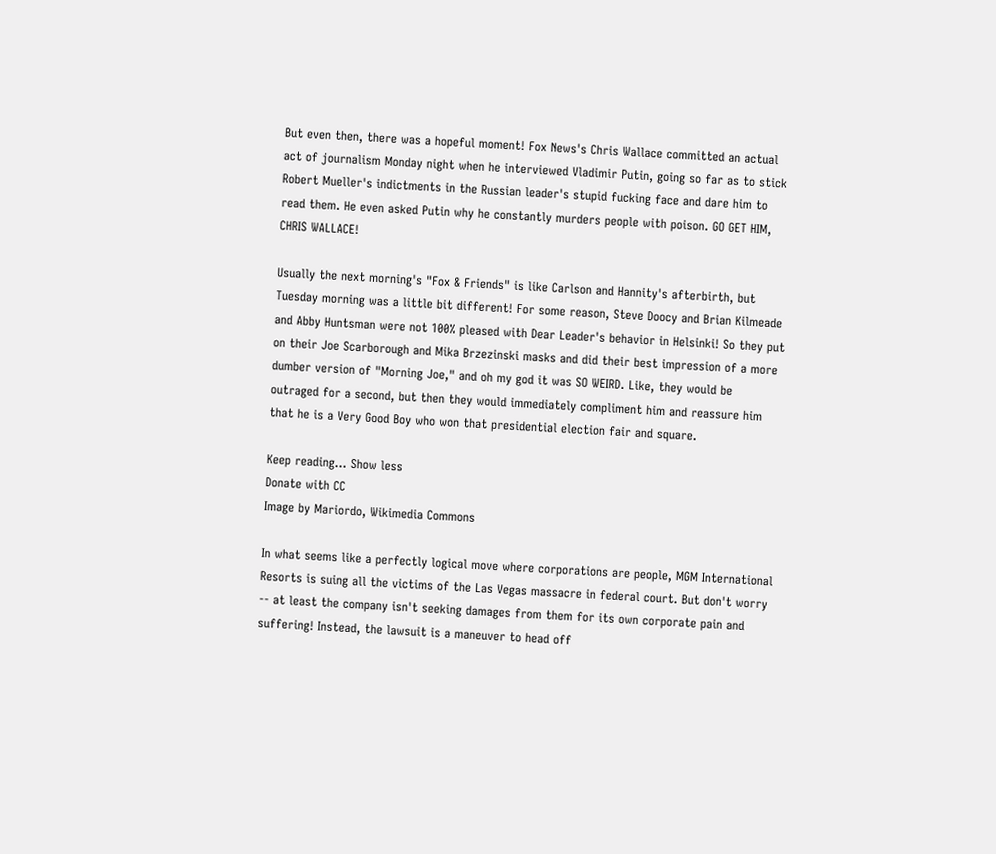But even then, there was a hopeful moment! Fox News's Chris Wallace committed an actual act of journalism Monday night when he interviewed Vladimir Putin, going so far as to stick Robert Mueller's indictments in the Russian leader's stupid fucking face and dare him to read them. He even asked Putin why he constantly murders people with poison. GO GET HIM, CHRIS WALLACE!

Usually the next morning's "Fox & Friends" is like Carlson and Hannity's afterbirth, but Tuesday morning was a little bit different! For some reason, Steve Doocy and Brian Kilmeade and Abby Huntsman were not 100% pleased with Dear Leader's behavior in Helsinki! So they put on their Joe Scarborough and Mika Brzezinski masks and did their best impression of a more dumber version of "Morning Joe," and oh my god it was SO WEIRD. Like, they would be outraged for a second, but then they would immediately compliment him and reassure him that he is a Very Good Boy who won that presidential election fair and square.

Keep reading... Show less
Donate with CC
Image by Mariordo, Wikimedia Commons

In what seems like a perfectly logical move where corporations are people, MGM International Resorts is suing all the victims of the Las Vegas massacre in federal court. But don't worry -- at least the company isn't seeking damages from them for its own corporate pain and suffering! Instead, the lawsuit is a maneuver to head off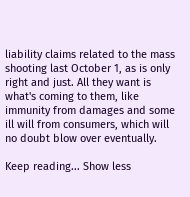liability claims related to the mass shooting last October 1, as is only right and just. All they want is what's coming to them, like immunity from damages and some ill will from consumers, which will no doubt blow over eventually.

Keep reading... Show less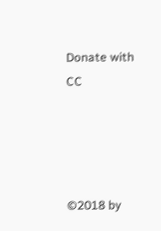Donate with CC




©2018 by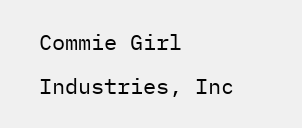Commie Girl Industries, Inc